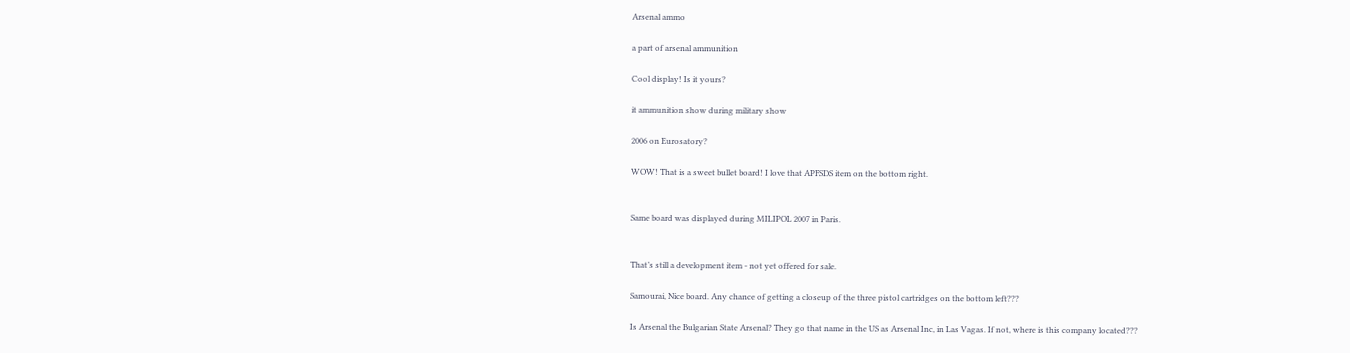Arsenal ammo

a part of arsenal ammunition

Cool display! Is it yours?

it ammunition show during military show

2006 on Eurosatory?

WOW! That is a sweet bullet board! I love that APFSDS item on the bottom right.


Same board was displayed during MILIPOL 2007 in Paris.


That’s still a development item - not yet offered for sale.

Samourai, Nice board. Any chance of getting a closeup of the three pistol cartridges on the bottom left???

Is Arsenal the Bulgarian State Arsenal? They go that name in the US as Arsenal Inc, in Las Vagas. If not, where is this company located???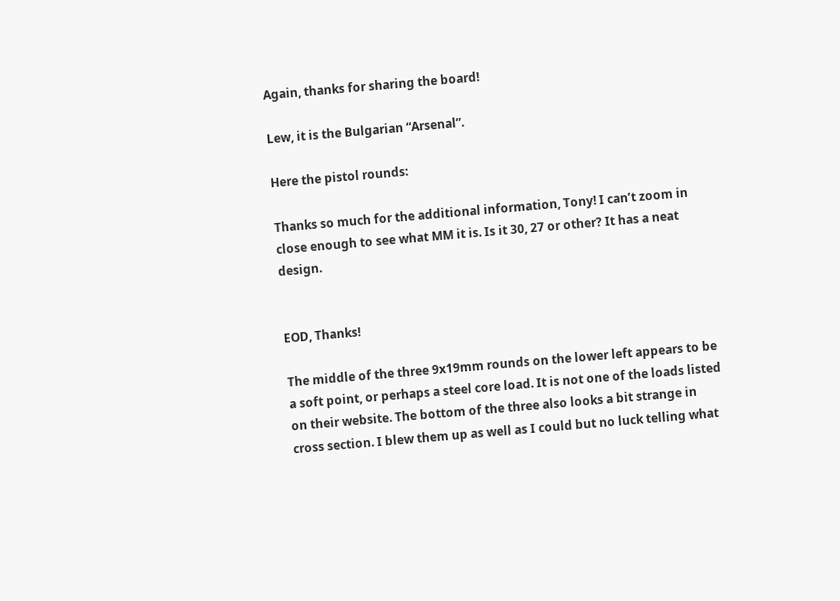Again, thanks for sharing the board!

Lew, it is the Bulgarian “Arsenal”.

Here the pistol rounds:

Thanks so much for the additional information, Tony! I can’t zoom in close enough to see what MM it is. Is it 30, 27 or other? It has a neat design.


EOD, Thanks!

The middle of the three 9x19mm rounds on the lower left appears to be a soft point, or perhaps a steel core load. It is not one of the loads listed on their website. The bottom of the three also looks a bit strange in cross section. I blew them up as well as I could but no luck telling what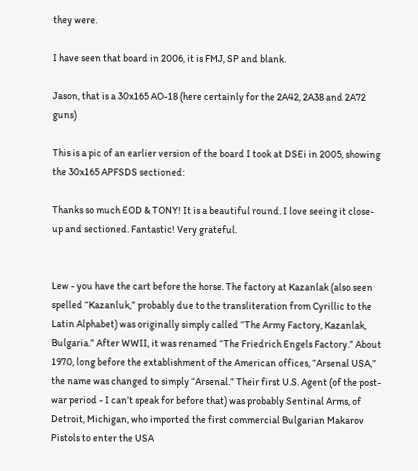they were.

I have seen that board in 2006, it is FMJ, SP and blank.

Jason, that is a 30x165 AO-18 (here certainly for the 2A42, 2A38 and 2A72 guns)

This is a pic of an earlier version of the board I took at DSEi in 2005, showing the 30x165 APFSDS sectioned:

Thanks so much EOD & TONY! It is a beautiful round. I love seeing it close-up and sectioned. Fantastic! Very grateful.


Lew - you have the cart before the horse. The factory at Kazanlak (also seen spelled “Kazanluk,” probably due to the transliteration from Cyrillic to the Latin Alphabet) was originally simply called “The Army Factory, Kazanlak, Bulgaria.” After WWII, it was renamed “The Friedrich Engels Factory.” About 1970, long before the extablishment of the American offices, “Arsenal USA,” the name was changed to simply “Arsenal.” Their first U.S. Agent (of the post-war period - I can’t speak for before that) was probably Sentinal Arms, of Detroit, Michigan, who imported the first commercial Bulgarian Makarov Pistols to enter the USA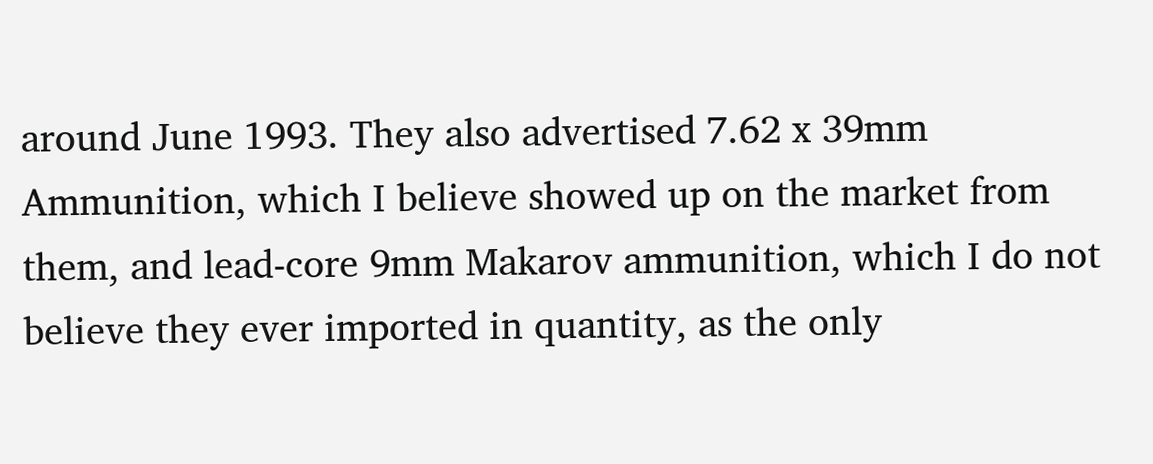around June 1993. They also advertised 7.62 x 39mm Ammunition, which I believe showed up on the market from them, and lead-core 9mm Makarov ammunition, which I do not believe they ever imported in quantity, as the only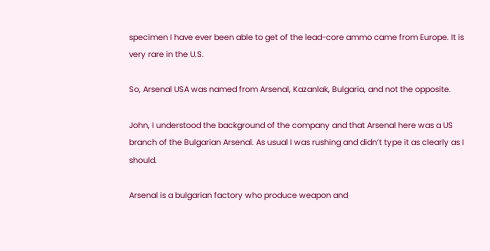specimen I have ever been able to get of the lead-core ammo came from Europe. It is very rare in the U.S.

So, Arsenal USA was named from Arsenal, Kazanlak, Bulgaria, and not the opposite.

John, I understood the background of the company and that Arsenal here was a US branch of the Bulgarian Arsenal. As usual I was rushing and didn’t type it as clearly as I should.

Arsenal is a bulgarian factory who produce weapon and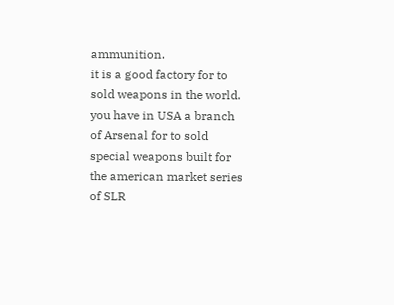ammunition.
it is a good factory for to sold weapons in the world.
you have in USA a branch of Arsenal for to sold special weapons built for the american market series of SLR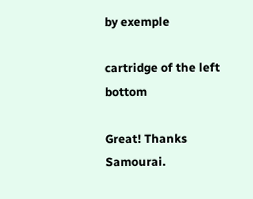by exemple

cartridge of the left bottom

Great! Thanks Samourai.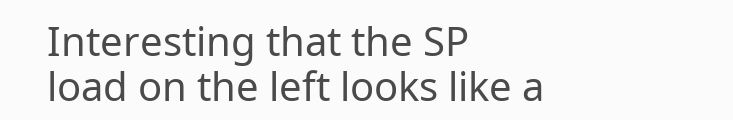Interesting that the SP load on the left looks like a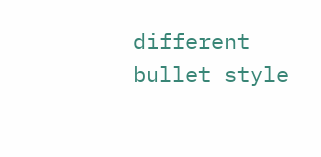different bullet style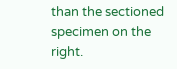than the sectioned specimen on the right.